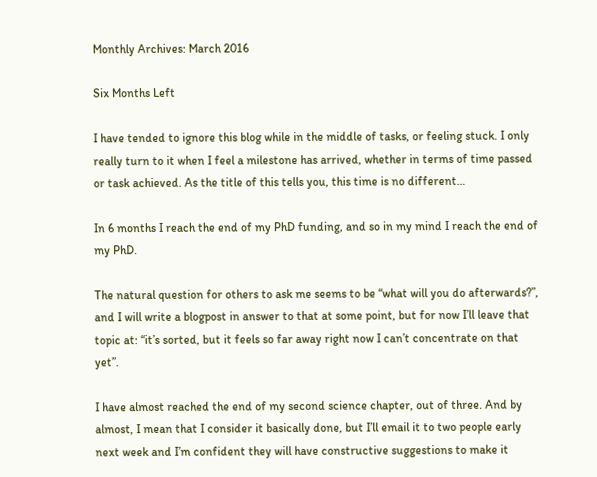Monthly Archives: March 2016

Six Months Left

I have tended to ignore this blog while in the middle of tasks, or feeling stuck. I only really turn to it when I feel a milestone has arrived, whether in terms of time passed or task achieved. As the title of this tells you, this time is no different…

In 6 months I reach the end of my PhD funding, and so in my mind I reach the end of my PhD.

The natural question for others to ask me seems to be “what will you do afterwards?”, and I will write a blogpost in answer to that at some point, but for now I’ll leave that topic at: “it’s sorted, but it feels so far away right now I can’t concentrate on that yet”.

I have almost reached the end of my second science chapter, out of three. And by almost, I mean that I consider it basically done, but I’ll email it to two people early next week and I’m confident they will have constructive suggestions to make it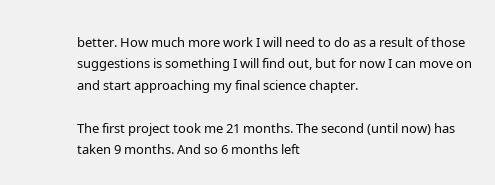better. How much more work I will need to do as a result of those suggestions is something I will find out, but for now I can move on and start approaching my final science chapter.

The first project took me 21 months. The second (until now) has taken 9 months. And so 6 months left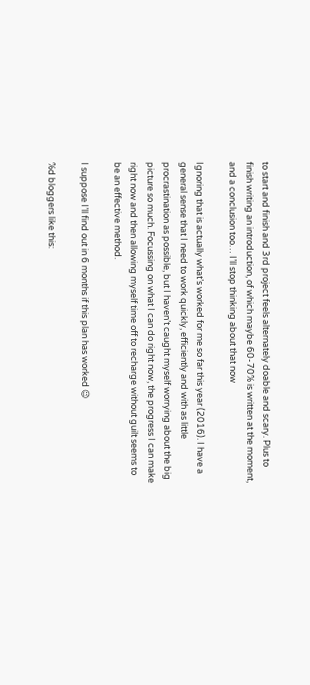to start and finish and 3rd project feels alternately doable and scary. Plus to finish writing an introduction, of which maybe 60-70% is written at the moment, and a conclusion too… I’ll stop thinking about that now

Ignoring that is actually what’s worked for me so far this year (2016). I have a general sense that I need to work quickly, efficiently and with as little procrastination as possible, but I haven’t caught myself worrying about the big picture so much. Focussing on what I can do right now, the progress I can make right now and then allowing myself time off to recharge without guilt seems to be an effective method.

I suppose I’ll find out in 6 months if this plan has worked 😉

%d bloggers like this: